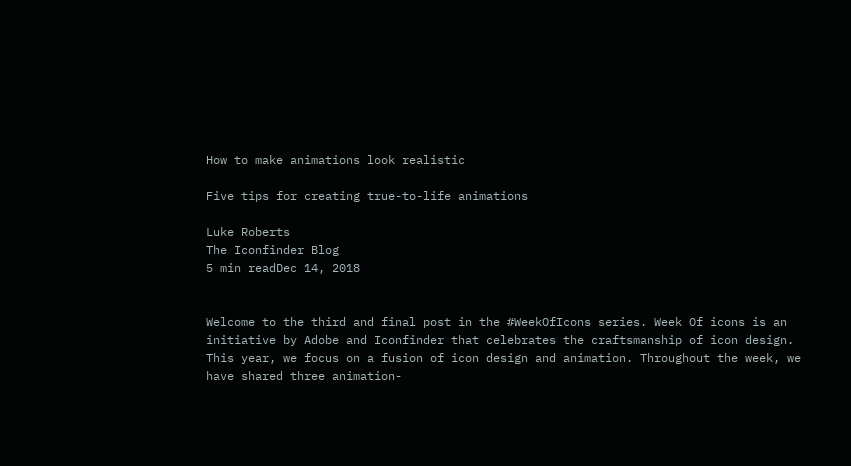How to make animations look realistic

Five tips for creating true-to-life animations

Luke Roberts
The Iconfinder Blog
5 min readDec 14, 2018


Welcome to the third and final post in the #WeekOfIcons series. Week Of icons is an initiative by Adobe and Iconfinder that celebrates the craftsmanship of icon design. This year, we focus on a fusion of icon design and animation. Throughout the week, we have shared three animation-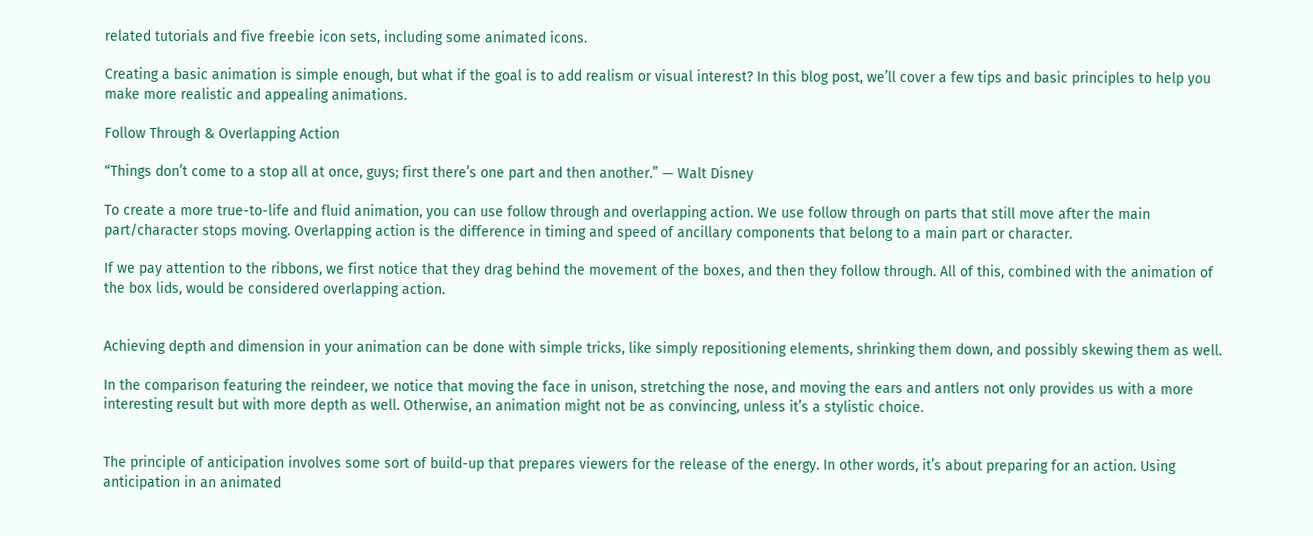related tutorials and five freebie icon sets, including some animated icons.

Creating a basic animation is simple enough, but what if the goal is to add realism or visual interest? In this blog post, we’ll cover a few tips and basic principles to help you make more realistic and appealing animations.

Follow Through & Overlapping Action

“Things don’t come to a stop all at once, guys; first there’s one part and then another.” — Walt Disney

To create a more true-to-life and fluid animation, you can use follow through and overlapping action. We use follow through on parts that still move after the main part/character stops moving. Overlapping action is the difference in timing and speed of ancillary components that belong to a main part or character.

If we pay attention to the ribbons, we first notice that they drag behind the movement of the boxes, and then they follow through. All of this, combined with the animation of the box lids, would be considered overlapping action.


Achieving depth and dimension in your animation can be done with simple tricks, like simply repositioning elements, shrinking them down, and possibly skewing them as well.

In the comparison featuring the reindeer, we notice that moving the face in unison, stretching the nose, and moving the ears and antlers not only provides us with a more interesting result but with more depth as well. Otherwise, an animation might not be as convincing, unless it’s a stylistic choice.


The principle of anticipation involves some sort of build-up that prepares viewers for the release of the energy. In other words, it’s about preparing for an action. Using anticipation in an animated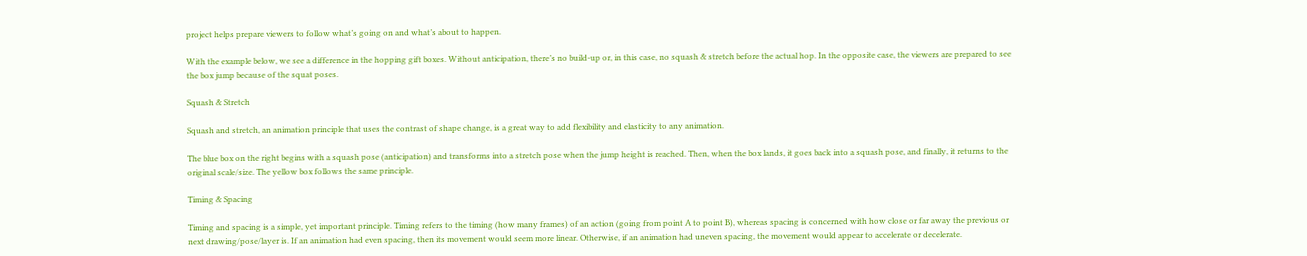project helps prepare viewers to follow what’s going on and what’s about to happen.

With the example below, we see a difference in the hopping gift boxes. Without anticipation, there’s no build-up or, in this case, no squash & stretch before the actual hop. In the opposite case, the viewers are prepared to see the box jump because of the squat poses.

Squash & Stretch

Squash and stretch, an animation principle that uses the contrast of shape change, is a great way to add flexibility and elasticity to any animation.

The blue box on the right begins with a squash pose (anticipation) and transforms into a stretch pose when the jump height is reached. Then, when the box lands, it goes back into a squash pose, and finally, it returns to the original scale/size. The yellow box follows the same principle.

Timing & Spacing

Timing and spacing is a simple, yet important principle. Timing refers to the timing (how many frames) of an action (going from point A to point B), whereas spacing is concerned with how close or far away the previous or next drawing/pose/layer is. If an animation had even spacing, then its movement would seem more linear. Otherwise, if an animation had uneven spacing, the movement would appear to accelerate or decelerate.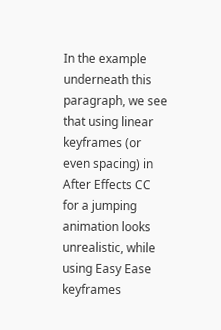In the example underneath this paragraph, we see that using linear keyframes (or even spacing) in After Effects CC for a jumping animation looks unrealistic, while using Easy Ease keyframes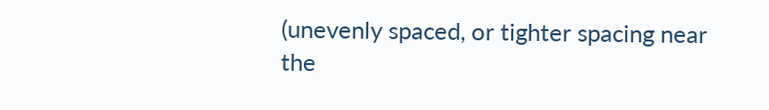(unevenly spaced, or tighter spacing near the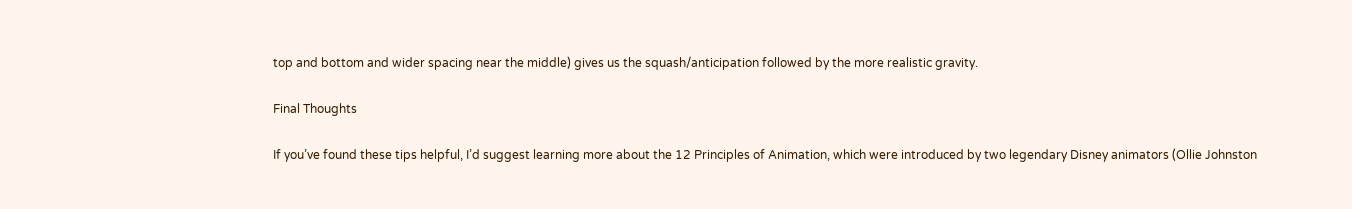top and bottom and wider spacing near the middle) gives us the squash/anticipation followed by the more realistic gravity.

Final Thoughts

If you’ve found these tips helpful, I’d suggest learning more about the 12 Principles of Animation, which were introduced by two legendary Disney animators (Ollie Johnston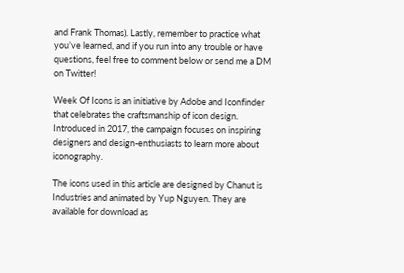and Frank Thomas). Lastly, remember to practice what you’ve learned, and if you run into any trouble or have questions, feel free to comment below or send me a DM on Twitter!

Week Of Icons is an initiative by Adobe and Iconfinder that celebrates the craftsmanship of icon design. Introduced in 2017, the campaign focuses on inspiring designers and design-enthusiasts to learn more about iconography.

The icons used in this article are designed by Chanut is Industries and animated by Yup Nguyen. They are available for download as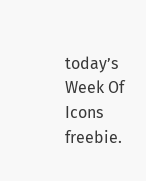today’s Week Of Icons freebie.